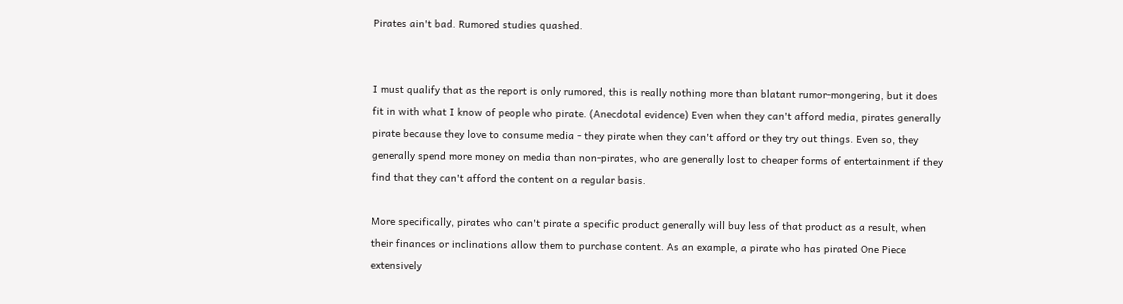Pirates ain't bad. Rumored studies quashed.


I must qualify that as the report is only rumored, this is really nothing more than blatant rumor-mongering, but it does fit in with what I know of people who pirate. (Anecdotal evidence) Even when they can't afford media, pirates generally pirate because they love to consume media - they pirate when they can't afford or they try out things. Even so, they generally spend more money on media than non-pirates, who are generally lost to cheaper forms of entertainment if they find that they can't afford the content on a regular basis.

More specifically, pirates who can't pirate a specific product generally will buy less of that product as a result, when their finances or inclinations allow them to purchase content. As an example, a pirate who has pirated One Piece extensively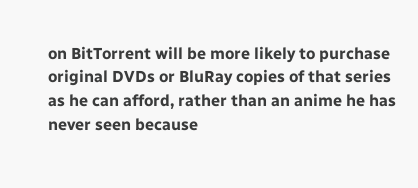on BitTorrent will be more likely to purchase original DVDs or BluRay copies of that series as he can afford, rather than an anime he has never seen because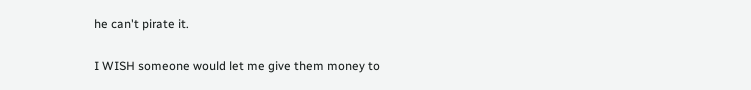he can't pirate it.

I WISH someone would let me give them money to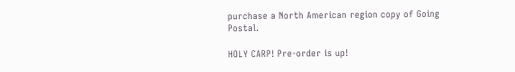purchase a North American region copy of Going Postal.

HOLY CARP! Pre-order is up!